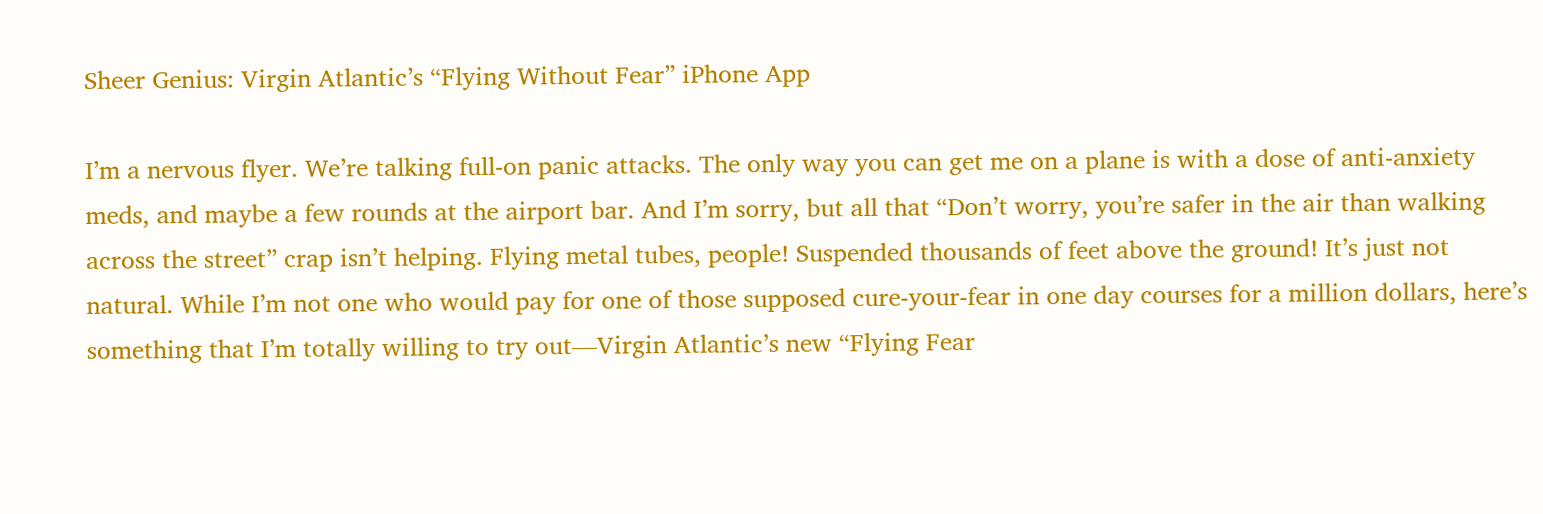Sheer Genius: Virgin Atlantic’s “Flying Without Fear” iPhone App

I’m a nervous flyer. We’re talking full-on panic attacks. The only way you can get me on a plane is with a dose of anti-anxiety meds, and maybe a few rounds at the airport bar. And I’m sorry, but all that “Don’t worry, you’re safer in the air than walking across the street” crap isn’t helping. Flying metal tubes, people! Suspended thousands of feet above the ground! It’s just not natural. While I’m not one who would pay for one of those supposed cure-your-fear in one day courses for a million dollars, here’s something that I’m totally willing to try out—Virgin Atlantic’s new “Flying Fear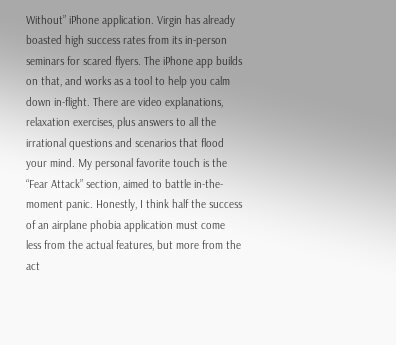Without” iPhone application. Virgin has already boasted high success rates from its in-person seminars for scared flyers. The iPhone app builds on that, and works as a tool to help you calm down in-flight. There are video explanations, relaxation exercises, plus answers to all the irrational questions and scenarios that flood your mind. My personal favorite touch is the “Fear Attack” section, aimed to battle in-the-moment panic. Honestly, I think half the success of an airplane phobia application must come less from the actual features, but more from the act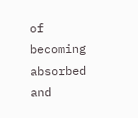of becoming absorbed and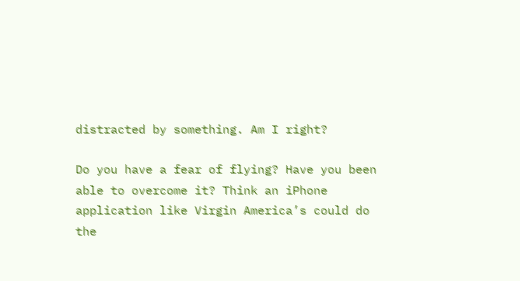distracted by something. Am I right?

Do you have a fear of flying? Have you been able to overcome it? Think an iPhone application like Virgin America’s could do the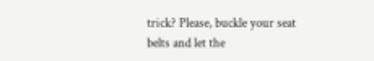trick? Please, buckle your seat belts and let the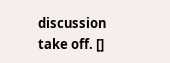discussion take off. []